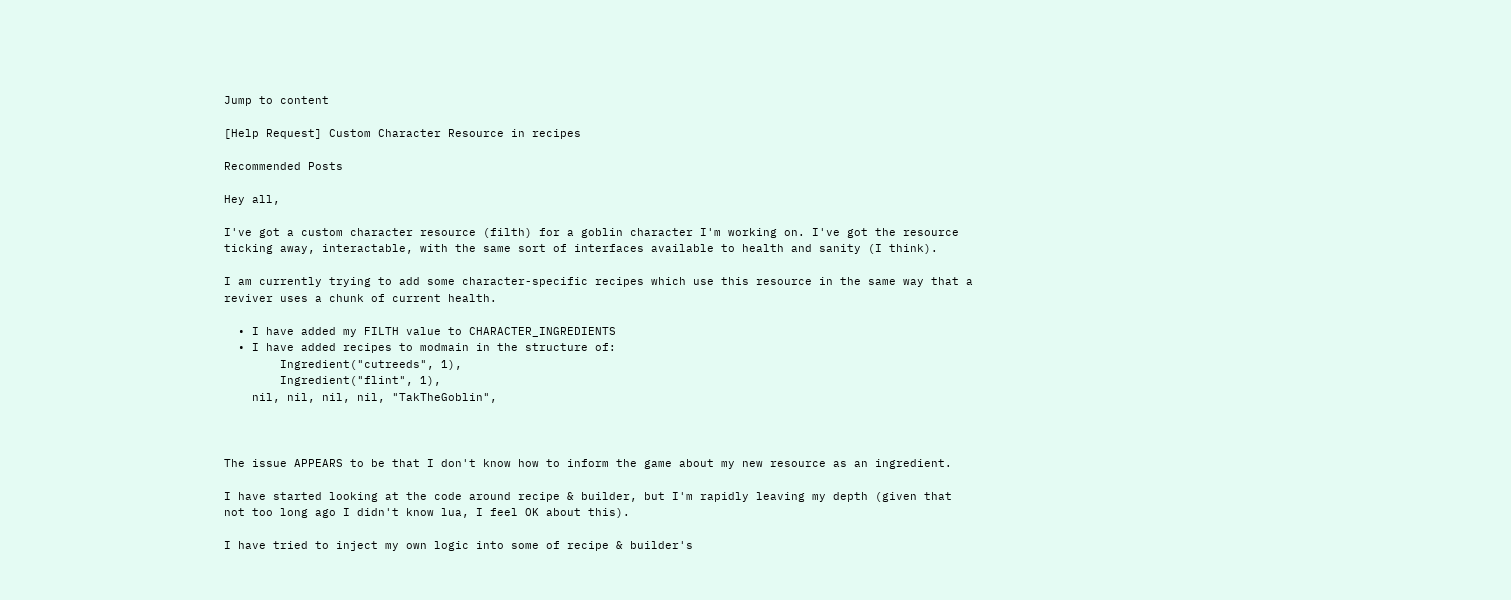Jump to content

[Help Request] Custom Character Resource in recipes

Recommended Posts

Hey all,

I've got a custom character resource (filth) for a goblin character I'm working on. I've got the resource ticking away, interactable, with the same sort of interfaces available to health and sanity (I think).

I am currently trying to add some character-specific recipes which use this resource in the same way that a reviver uses a chunk of current health.

  • I have added my FILTH value to CHARACTER_INGREDIENTS
  • I have added recipes to modmain in the structure of:
        Ingredient("cutreeds", 1),
        Ingredient("flint", 1),
    nil, nil, nil, nil, "TakTheGoblin",



The issue APPEARS to be that I don't know how to inform the game about my new resource as an ingredient.

I have started looking at the code around recipe & builder, but I'm rapidly leaving my depth (given that not too long ago I didn't know lua, I feel OK about this).

I have tried to inject my own logic into some of recipe & builder's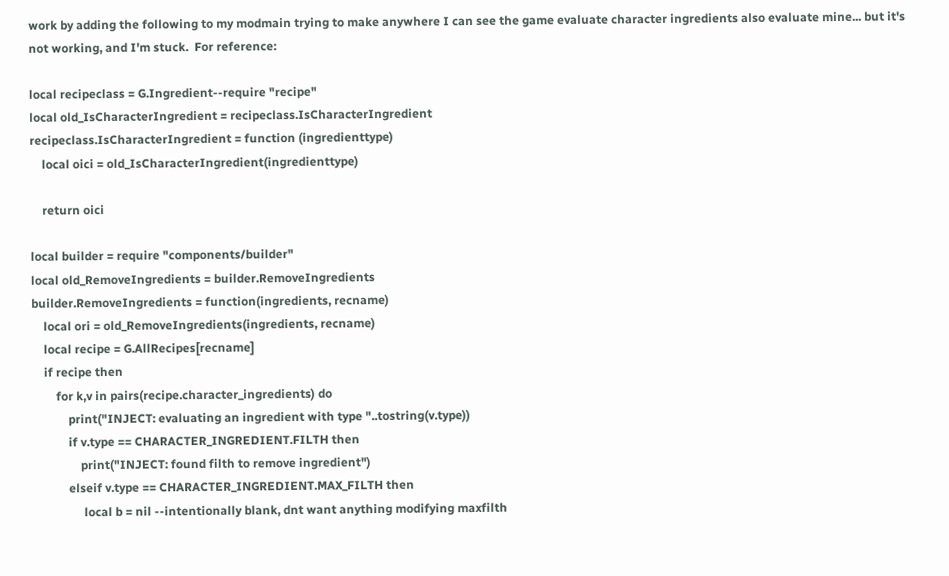work by adding the following to my modmain trying to make anywhere I can see the game evaluate character ingredients also evaluate mine... but it's not working, and I'm stuck.  For reference:

local recipeclass = G.Ingredient--require "recipe"
local old_IsCharacterIngredient = recipeclass.IsCharacterIngredient
recipeclass.IsCharacterIngredient = function (ingredienttype)
    local oici = old_IsCharacterIngredient(ingredienttype)

    return oici

local builder = require "components/builder"
local old_RemoveIngredients = builder.RemoveIngredients
builder.RemoveIngredients = function(ingredients, recname)
    local ori = old_RemoveIngredients(ingredients, recname)
    local recipe = G.AllRecipes[recname]
    if recipe then
        for k,v in pairs(recipe.character_ingredients) do
            print("INJECT: evaluating an ingredient with type "..tostring(v.type))
            if v.type == CHARACTER_INGREDIENT.FILTH then
                print("INJECT: found filth to remove ingredient")
            elseif v.type == CHARACTER_INGREDIENT.MAX_FILTH then
                 local b = nil --intentionally blank, dnt want anything modifying maxfilth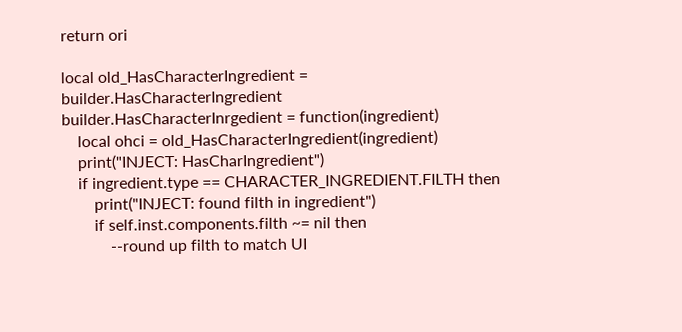return ori

local old_HasCharacterIngredient = builder.HasCharacterIngredient
builder.HasCharacterInrgedient = function(ingredient)
    local ohci = old_HasCharacterIngredient(ingredient)
    print("INJECT: HasCharIngredient")
    if ingredient.type == CHARACTER_INGREDIENT.FILTH then
        print("INJECT: found filth in ingredient")
        if self.inst.components.filth ~= nil then
            --round up filth to match UI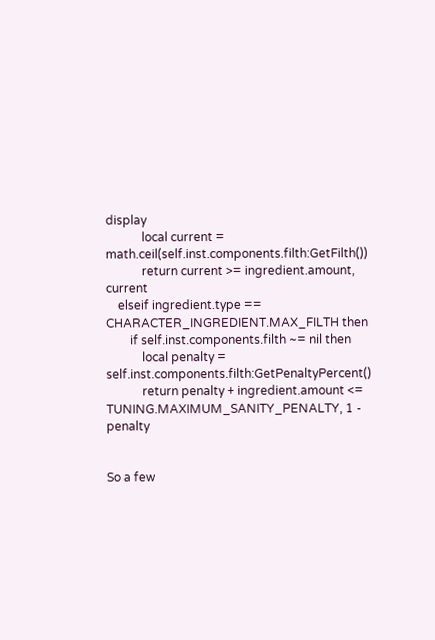display
            local current = math.ceil(self.inst.components.filth:GetFilth())
            return current >= ingredient.amount, current
    elseif ingredient.type == CHARACTER_INGREDIENT.MAX_FILTH then
        if self.inst.components.filth ~= nil then
            local penalty = self.inst.components.filth:GetPenaltyPercent()
            return penalty + ingredient.amount <= TUNING.MAXIMUM_SANITY_PENALTY, 1 - penalty


So a few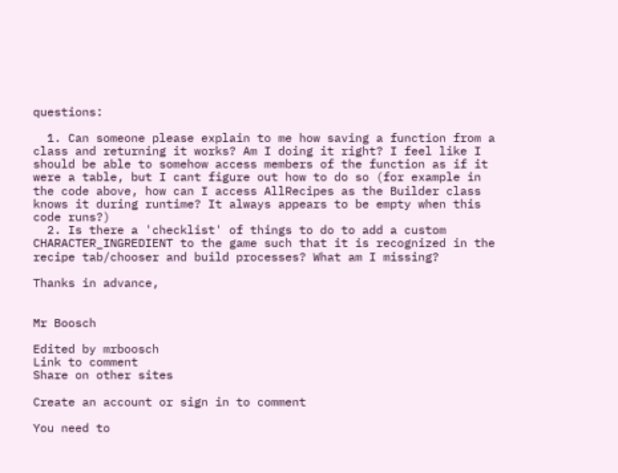questions:

  1. Can someone please explain to me how saving a function from a class and returning it works? Am I doing it right? I feel like I should be able to somehow access members of the function as if it were a table, but I cant figure out how to do so (for example in the code above, how can I access AllRecipes as the Builder class knows it during runtime? It always appears to be empty when this code runs?)
  2. Is there a 'checklist' of things to do to add a custom CHARACTER_INGREDIENT to the game such that it is recognized in the recipe tab/chooser and build processes? What am I missing?

Thanks in advance,


Mr Boosch

Edited by mrboosch
Link to comment
Share on other sites

Create an account or sign in to comment

You need to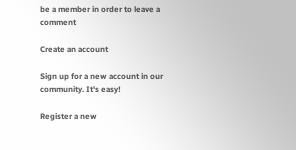be a member in order to leave a comment

Create an account

Sign up for a new account in our community. It's easy!

Register a new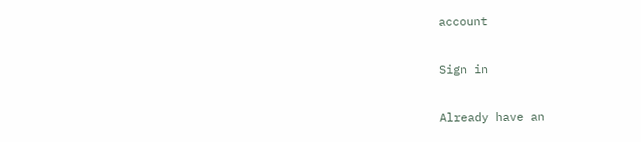account

Sign in

Already have an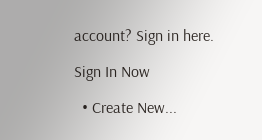account? Sign in here.

Sign In Now

  • Create New...